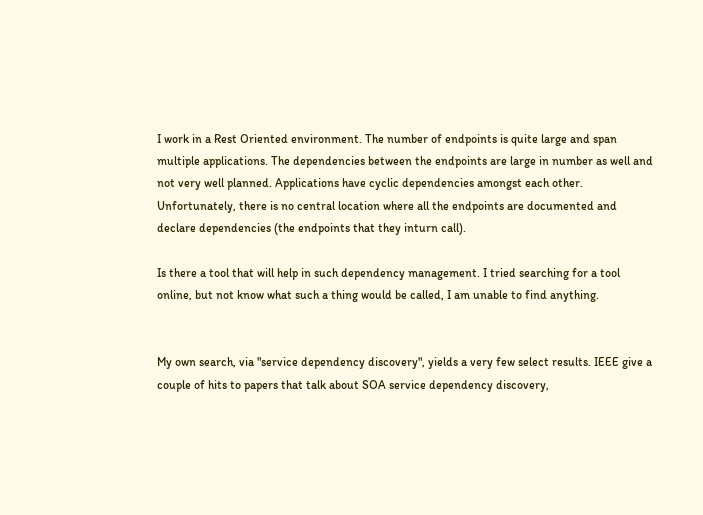I work in a Rest Oriented environment. The number of endpoints is quite large and span multiple applications. The dependencies between the endpoints are large in number as well and not very well planned. Applications have cyclic dependencies amongst each other. Unfortunately, there is no central location where all the endpoints are documented and declare dependencies (the endpoints that they inturn call).

Is there a tool that will help in such dependency management. I tried searching for a tool online, but not know what such a thing would be called, I am unable to find anything.


My own search, via "service dependency discovery", yields a very few select results. IEEE give a couple of hits to papers that talk about SOA service dependency discovery,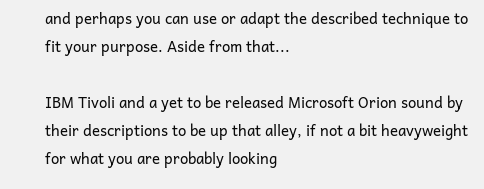and perhaps you can use or adapt the described technique to fit your purpose. Aside from that...

IBM Tivoli and a yet to be released Microsoft Orion sound by their descriptions to be up that alley, if not a bit heavyweight for what you are probably looking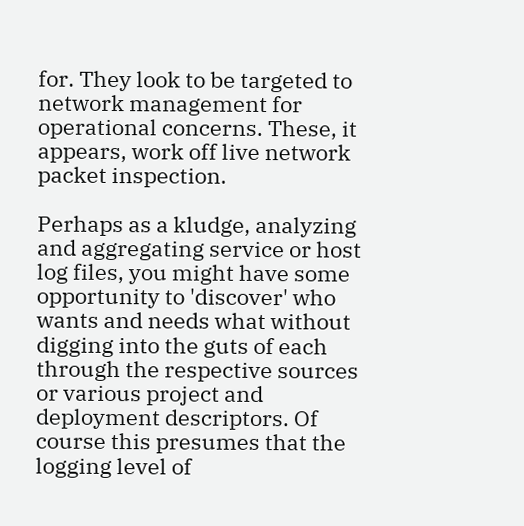for. They look to be targeted to network management for operational concerns. These, it appears, work off live network packet inspection.

Perhaps as a kludge, analyzing and aggregating service or host log files, you might have some opportunity to 'discover' who wants and needs what without digging into the guts of each through the respective sources or various project and deployment descriptors. Of course this presumes that the logging level of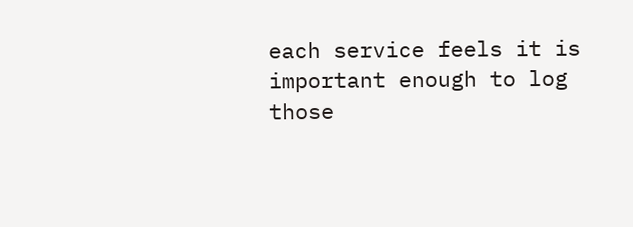each service feels it is important enough to log those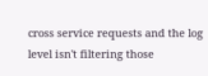cross service requests and the log level isn't filtering those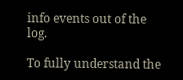info events out of the log.

To fully understand the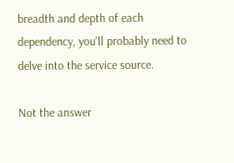breadth and depth of each dependency, you'll probably need to delve into the service source.

Not the answer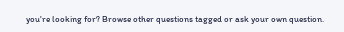you're looking for? Browse other questions tagged or ask your own question.